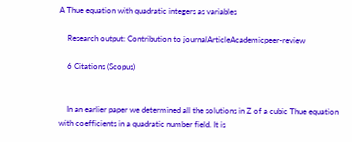A Thue equation with quadratic integers as variables

    Research output: Contribution to journalArticleAcademicpeer-review

    6 Citations (Scopus)


    In an earlier paper we determined all the solutions in Z of a cubic Thue equation with coefficients in a quadratic number field. It is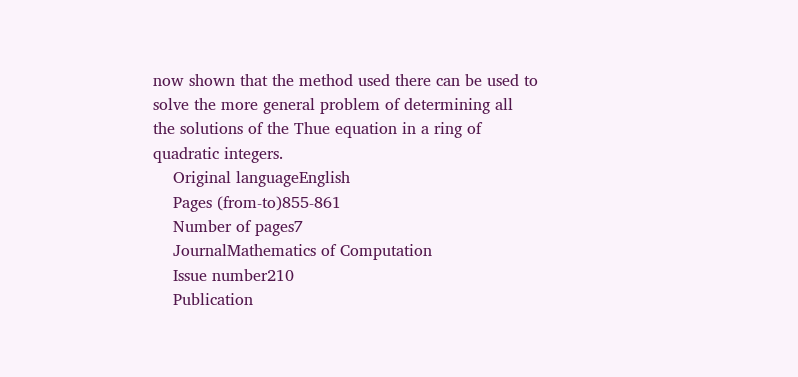now shown that the method used there can be used to solve the more general problem of determining all the solutions of the Thue equation in a ring of quadratic integers.
    Original languageEnglish
    Pages (from-to)855-861
    Number of pages7
    JournalMathematics of Computation
    Issue number210
    Publication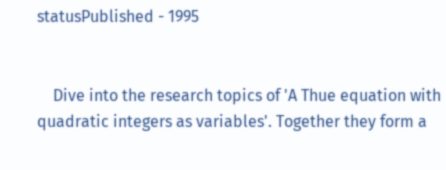statusPublished - 1995


    Dive into the research topics of 'A Thue equation with quadratic integers as variables'. Together they form a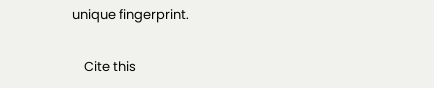unique fingerprint.

    Cite this